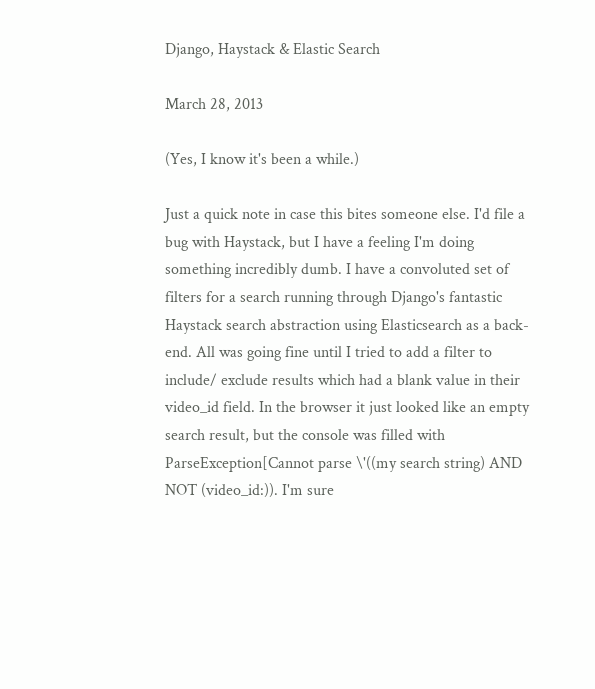Django, Haystack & Elastic Search

March 28, 2013

(Yes, I know it's been a while.)

Just a quick note in case this bites someone else. I'd file a bug with Haystack, but I have a feeling I'm doing something incredibly dumb. I have a convoluted set of filters for a search running through Django's fantastic Haystack search abstraction using Elasticsearch as a back-end. All was going fine until I tried to add a filter to include/ exclude results which had a blank value in their video_id field. In the browser it just looked like an empty search result, but the console was filled with ParseException[Cannot parse \'((my search string) AND NOT (video_id:)). I'm sure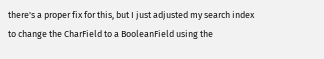there's a proper fix for this, but I just adjusted my search index to change the CharField to a BooleanField using the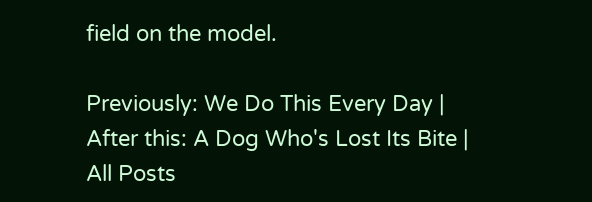field on the model.

Previously: We Do This Every Day | After this: A Dog Who's Lost Its Bite | All Posts